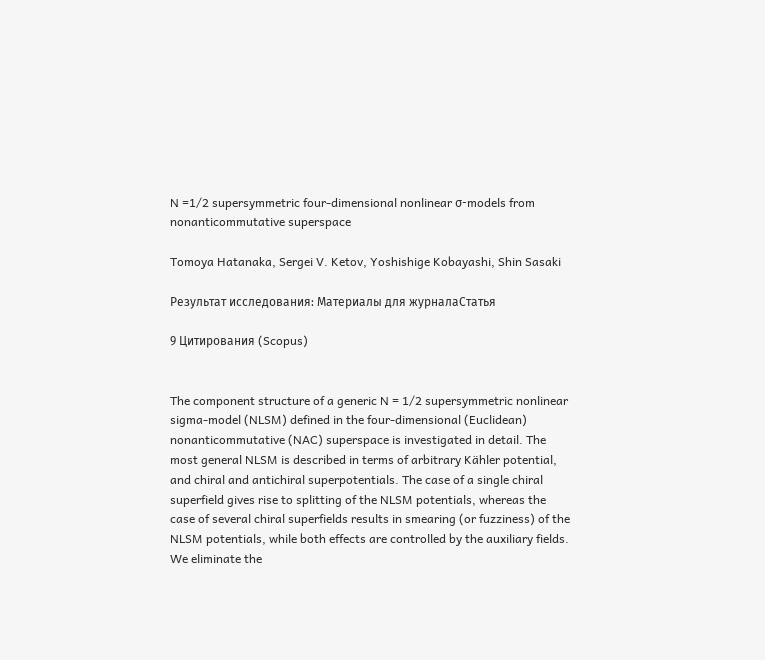N =1/2 supersymmetric four-dimensional nonlinear σ-models from nonanticommutative superspace

Tomoya Hatanaka, Sergei V. Ketov, Yoshishige Kobayashi, Shin Sasaki

Результат исследования: Материалы для журналаСтатья

9 Цитирования (Scopus)


The component structure of a generic N = 1/2 supersymmetric nonlinear sigma-model (NLSM) defined in the four-dimensional (Euclidean) nonanticommutative (NAC) superspace is investigated in detail. The most general NLSM is described in terms of arbitrary Kähler potential, and chiral and antichiral superpotentials. The case of a single chiral superfield gives rise to splitting of the NLSM potentials, whereas the case of several chiral superfields results in smearing (or fuzziness) of the NLSM potentials, while both effects are controlled by the auxiliary fields. We eliminate the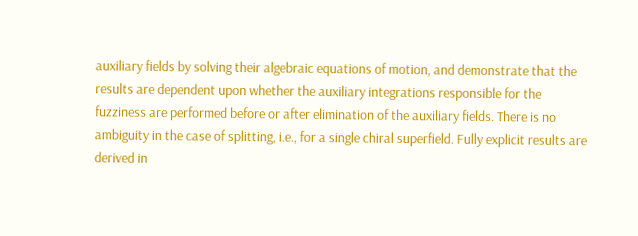auxiliary fields by solving their algebraic equations of motion, and demonstrate that the results are dependent upon whether the auxiliary integrations responsible for the fuzziness are performed before or after elimination of the auxiliary fields. There is no ambiguity in the case of splitting, i.e., for a single chiral superfield. Fully explicit results are derived in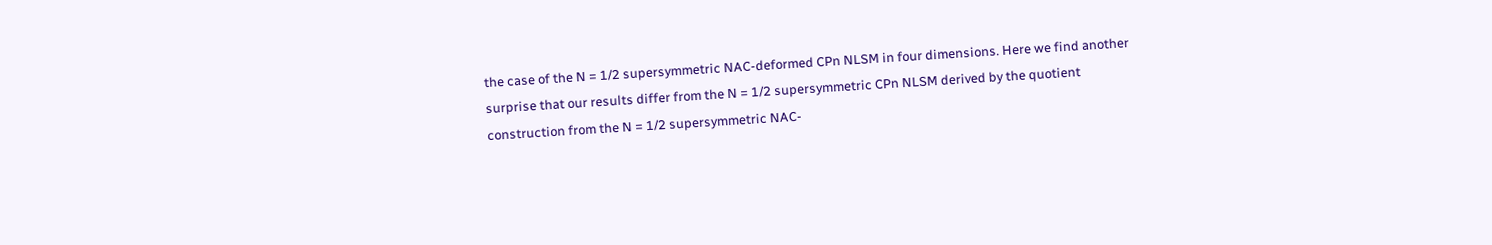the case of the N = 1/2 supersymmetric NAC-deformed CPn NLSM in four dimensions. Here we find another surprise that our results differ from the N = 1/2 supersymmetric CPn NLSM derived by the quotient construction from the N = 1/2 supersymmetric NAC-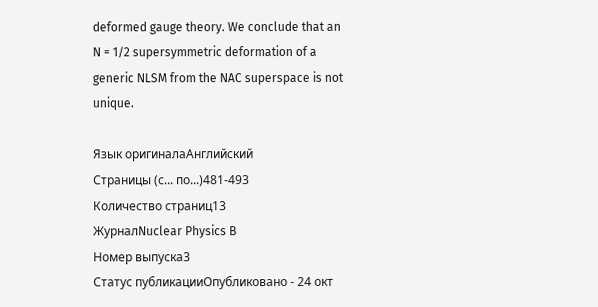deformed gauge theory. We conclude that an N = 1/2 supersymmetric deformation of a generic NLSM from the NAC superspace is not unique.

Язык оригиналаАнглийский
Страницы (с... по...)481-493
Количество страниц13
ЖурналNuclear Physics B
Номер выпуска3
Статус публикацииОпубликовано - 24 окт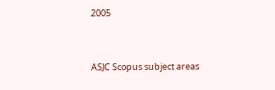2005


ASJC Scopus subject areas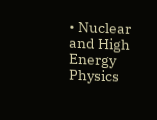• Nuclear and High Energy Physics